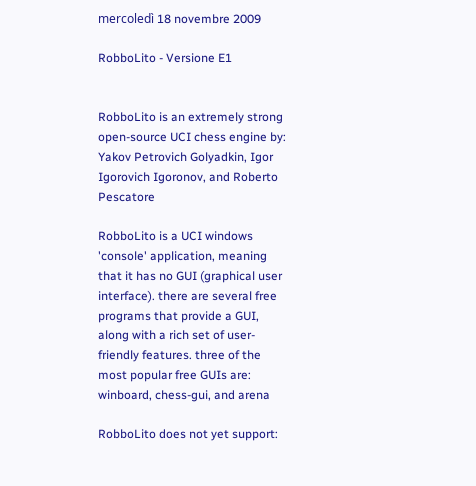mercoledì 18 novembre 2009

RobboLito - Versione E1


RobboLito is an extremely strong open-source UCI chess engine by:
Yakov Petrovich Golyadkin, Igor Igorovich Igoronov, and Roberto Pescatore

RobboLito is a UCI windows 'console' application, meaning that it has no GUI (graphical user interface). there are several free programs that provide a GUI, along with a rich set of user-friendly features. three of the most popular free GUIs are: winboard, chess-gui, and arena

RobboLito does not yet support: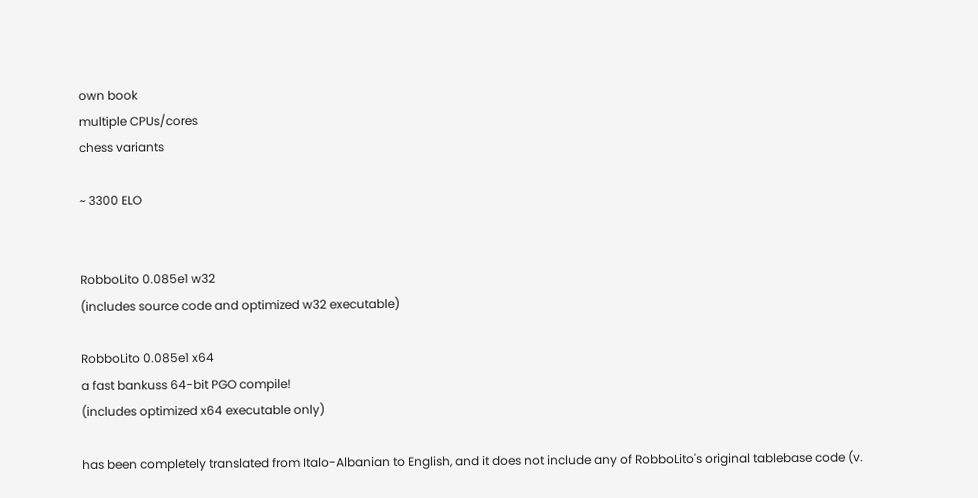own book
multiple CPUs/cores
chess variants

~ 3300 ELO


RobboLito 0.085e1 w32
(includes source code and optimized w32 executable)

RobboLito 0.085e1 x64
a fast bankuss 64-bit PGO compile!
(includes optimized x64 executable only)

has been completely translated from Italo-Albanian to English, and it does not include any of RobboLito's original tablebase code (v.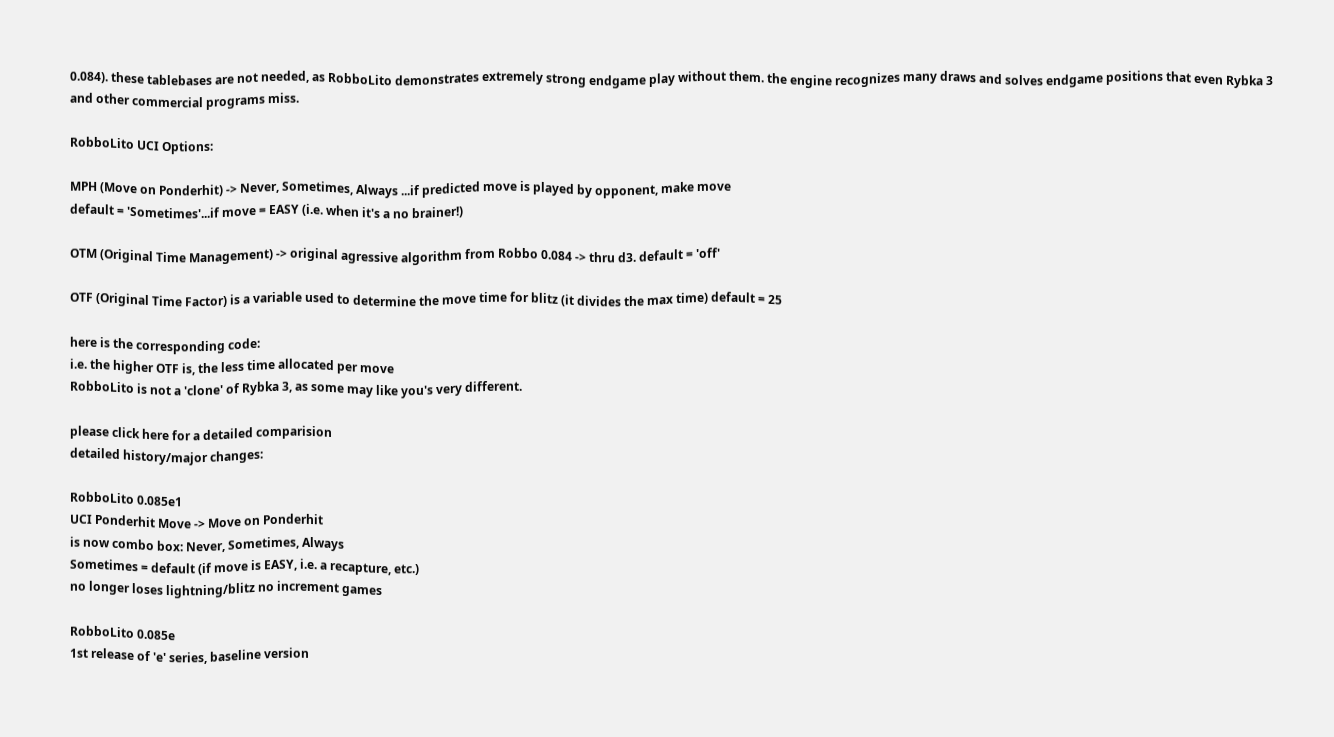0.084). these tablebases are not needed, as RobboLito demonstrates extremely strong endgame play without them. the engine recognizes many draws and solves endgame positions that even Rybka 3 and other commercial programs miss.

RobboLito UCI Options:

MPH (Move on Ponderhit) -> Never, Sometimes, Always ...if predicted move is played by opponent, make move
default = 'Sometimes'...if move = EASY (i.e. when it's a no brainer!)

OTM (Original Time Management) -> original agressive algorithm from Robbo 0.084 -> thru d3. default = 'off'

OTF (Original Time Factor) is a variable used to determine the move time for blitz (it divides the max time) default = 25

here is the corresponding code:
i.e. the higher OTF is, the less time allocated per move
RobboLito is not a 'clone' of Rybka 3, as some may like you's very different.

please click here for a detailed comparision
detailed history/major changes:

RobboLito 0.085e1
UCI Ponderhit Move -> Move on Ponderhit
is now combo box: Never, Sometimes, Always
Sometimes = default (if move is EASY, i.e. a recapture, etc.)
no longer loses lightning/blitz no increment games

RobboLito 0.085e
1st release of 'e' series, baseline version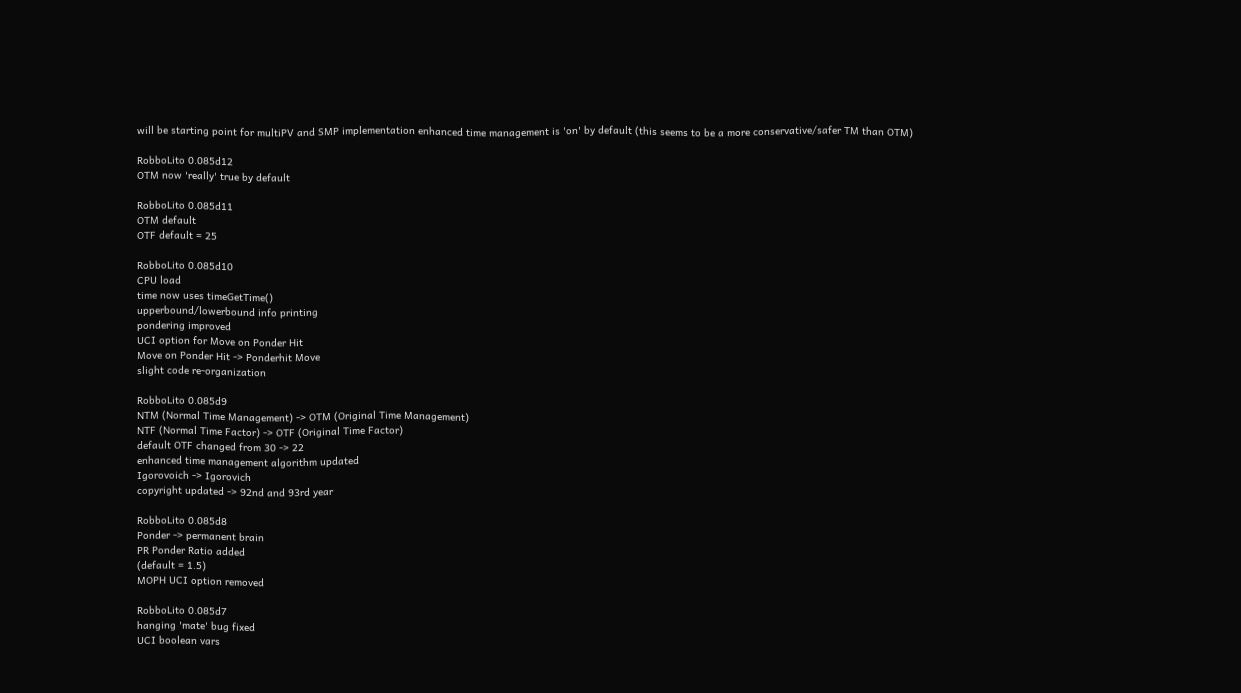will be starting point for multiPV and SMP implementation enhanced time management is 'on' by default (this seems to be a more conservative/safer TM than OTM)

RobboLito 0.085d12
OTM now 'really' true by default

RobboLito 0.085d11
OTM default
OTF default = 25

RobboLito 0.085d10
CPU load
time now uses timeGetTime()
upperbound/lowerbound info printing
pondering improved
UCI option for Move on Ponder Hit
Move on Ponder Hit -> Ponderhit Move
slight code re-organization

RobboLito 0.085d9
NTM (Normal Time Management) -> OTM (Original Time Management)
NTF (Normal Time Factor) -> OTF (Original Time Factor)
default OTF changed from 30 -> 22
enhanced time management algorithm updated
Igorovoich -> Igorovich
copyright updated -> 92nd and 93rd year

RobboLito 0.085d8
Ponder -> permanent brain
PR Ponder Ratio added
(default = 1.5)
MOPH UCI option removed

RobboLito 0.085d7
hanging 'mate' bug fixed
UCI boolean vars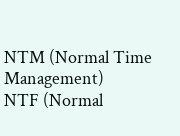NTM (Normal Time Management)
NTF (Normal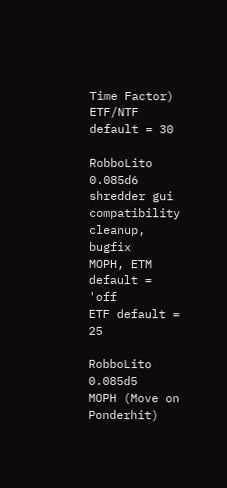Time Factor)
ETF/NTF default = 30

RobboLito 0.085d6
shredder gui compatibility
cleanup, bugfix
MOPH, ETM default = 'off
ETF default = 25

RobboLito 0.085d5
MOPH (Move on Ponderhit)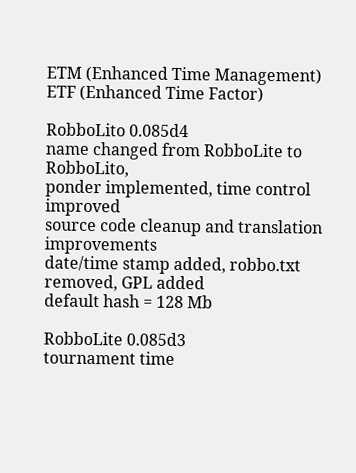ETM (Enhanced Time Management)
ETF (Enhanced Time Factor)

RobboLito 0.085d4
name changed from RobboLite to RobboLito,
ponder implemented, time control improved
source code cleanup and translation improvements
date/time stamp added, robbo.txt removed, GPL added
default hash = 128 Mb

RobboLite 0.085d3
tournament time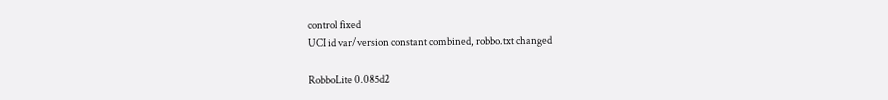control fixed
UCI id var/version constant combined, robbo.txt changed

RobboLite 0.085d2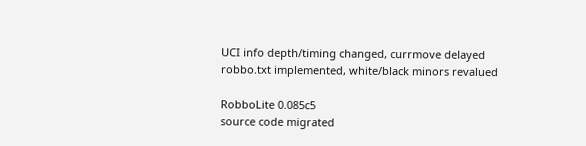UCI info depth/timing changed, currmove delayed
robbo.txt implemented, white/black minors revalued

RobboLite 0.085c5
source code migrated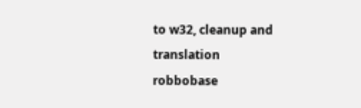to w32, cleanup and translation
robbobase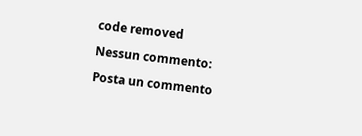code removed

Nessun commento:

Posta un commento